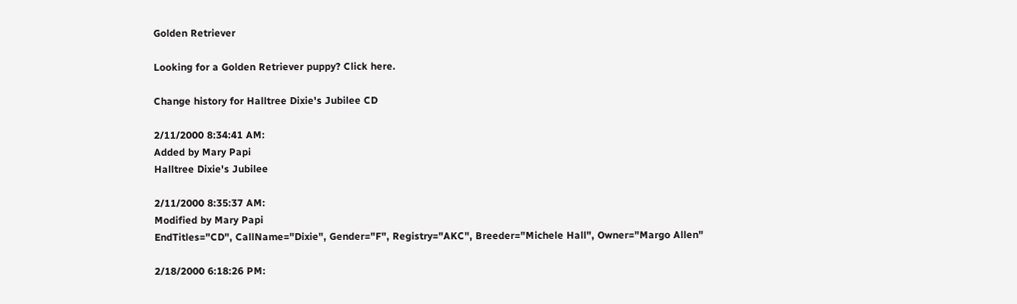Golden Retriever

Looking for a Golden Retriever puppy? Click here.

Change history for Halltree Dixie's Jubilee CD

2/11/2000 8:34:41 AM:
Added by Mary Papi
Halltree Dixie's Jubilee

2/11/2000 8:35:37 AM:
Modified by Mary Papi
EndTitles="CD", CallName="Dixie", Gender="F", Registry="AKC", Breeder="Michele Hall", Owner="Margo Allen"

2/18/2000 6:18:26 PM: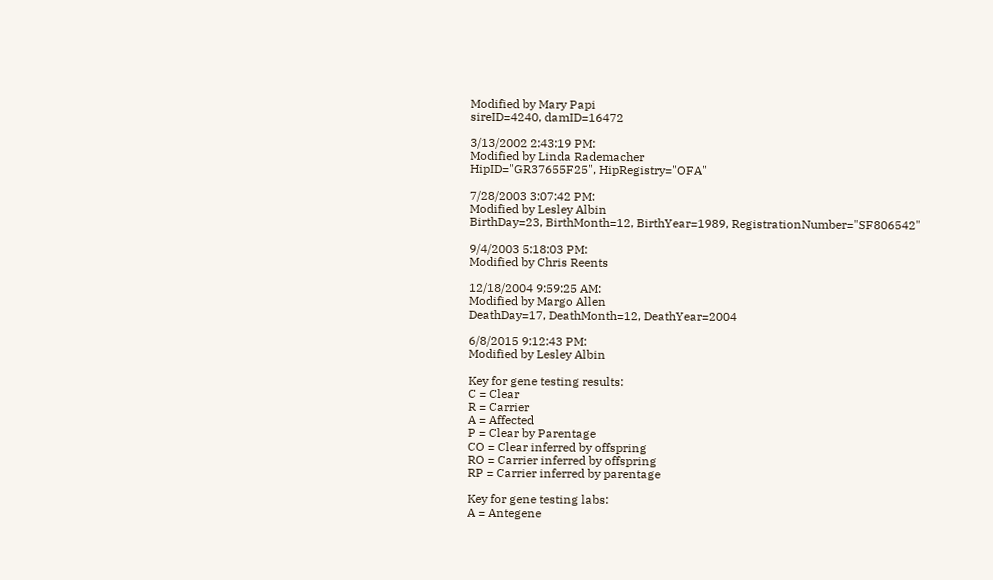Modified by Mary Papi
sireID=4240, damID=16472

3/13/2002 2:43:19 PM:
Modified by Linda Rademacher
HipID="GR37655F25", HipRegistry="OFA"

7/28/2003 3:07:42 PM:
Modified by Lesley Albin
BirthDay=23, BirthMonth=12, BirthYear=1989, RegistrationNumber="SF806542"

9/4/2003 5:18:03 PM:
Modified by Chris Reents

12/18/2004 9:59:25 AM:
Modified by Margo Allen
DeathDay=17, DeathMonth=12, DeathYear=2004

6/8/2015 9:12:43 PM:
Modified by Lesley Albin

Key for gene testing results:
C = Clear
R = Carrier
A = Affected
P = Clear by Parentage
CO = Clear inferred by offspring
RO = Carrier inferred by offspring
RP = Carrier inferred by parentage

Key for gene testing labs:
A = Antegene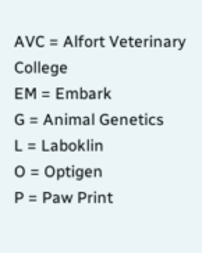AVC = Alfort Veterinary College
EM = Embark
G = Animal Genetics
L = Laboklin
O = Optigen
P = Paw Print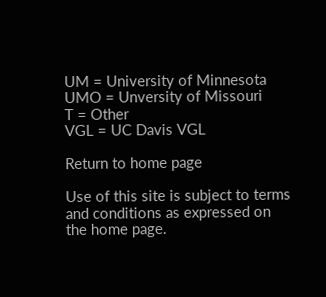UM = University of Minnesota
UMO = Unversity of Missouri
T = Other
VGL = UC Davis VGL

Return to home page

Use of this site is subject to terms and conditions as expressed on the home page.